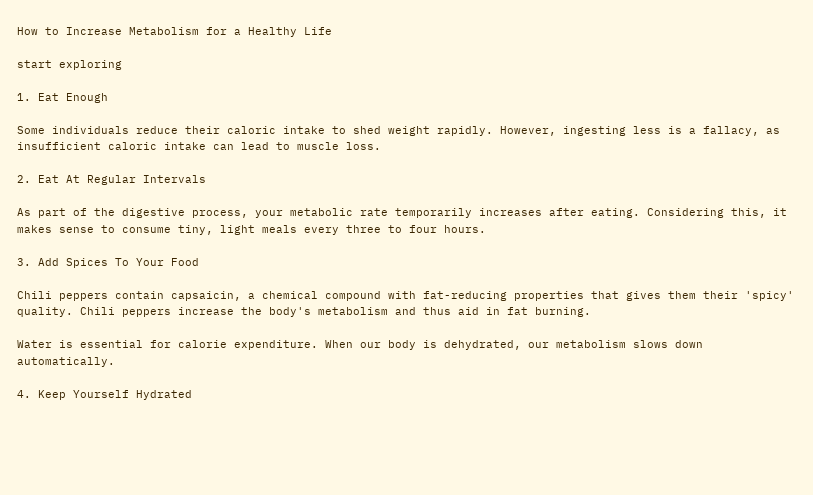How to Increase Metabolism for a Healthy Life

start exploring

1. Eat Enough

Some individuals reduce their caloric intake to shed weight rapidly. However, ingesting less is a fallacy, as insufficient caloric intake can lead to muscle loss.

2. Eat At Regular Intervals

As part of the digestive process, your metabolic rate temporarily increases after eating. Considering this, it makes sense to consume tiny, light meals every three to four hours.

3. Add Spices To Your Food

Chili peppers contain capsaicin, a chemical compound with fat-reducing properties that gives them their 'spicy' quality. Chili peppers increase the body's metabolism and thus aid in fat burning.

Water is essential for calorie expenditure. When our body is dehydrated, our metabolism slows down automatically.

4. Keep Yourself Hydrated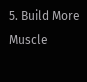5. Build More Muscle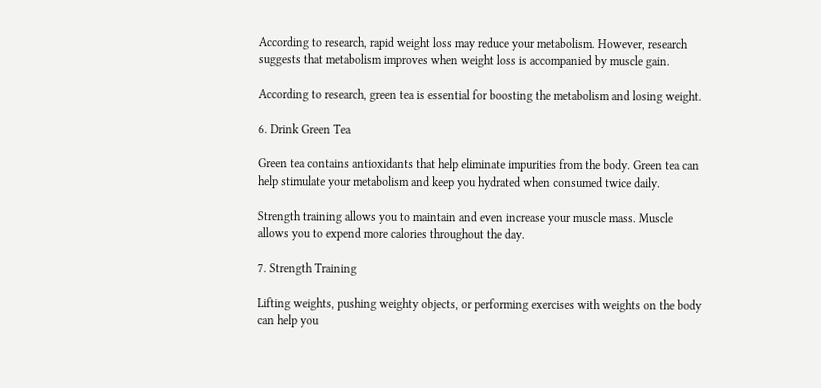According to research, rapid weight loss may reduce your metabolism. However, research suggests that metabolism improves when weight loss is accompanied by muscle gain.

According to research, green tea is essential for boosting the metabolism and losing weight.

6. Drink Green Tea

Green tea contains antioxidants that help eliminate impurities from the body. Green tea can help stimulate your metabolism and keep you hydrated when consumed twice daily.

Strength training allows you to maintain and even increase your muscle mass. Muscle allows you to expend more calories throughout the day.

7. Strength Training

Lifting weights, pushing weighty objects, or performing exercises with weights on the body can help you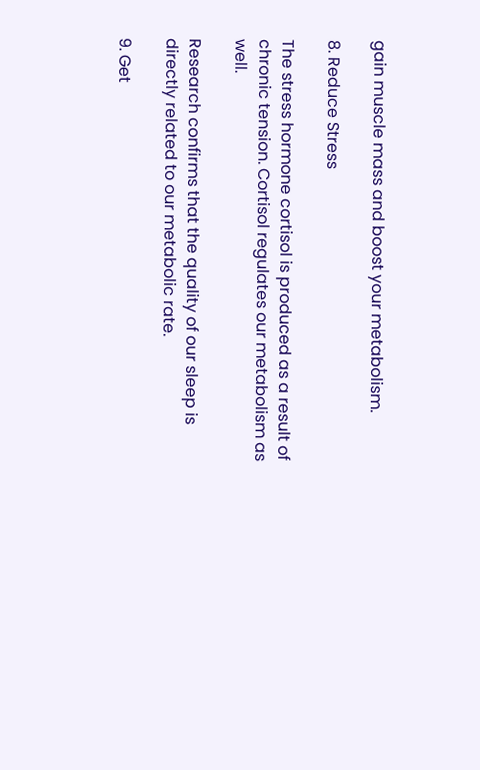gain muscle mass and boost your metabolism.

8. Reduce Stress

The stress hormone cortisol is produced as a result of chronic tension. Cortisol regulates our metabolism as well.

Research confirms that the quality of our sleep is directly related to our metabolic rate.

9. Get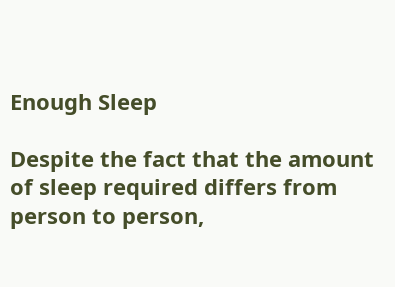Enough Sleep

Despite the fact that the amount of sleep required differs from person to person,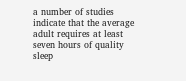a number of studies indicate that the average adult requires at least seven hours of quality sleep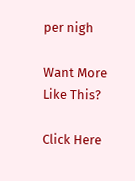per nigh

Want More
Like This?

Click Here